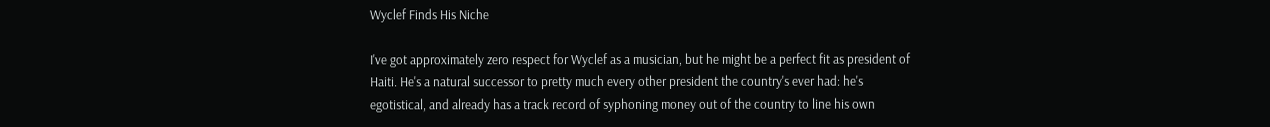Wyclef Finds His Niche

I've got approximately zero respect for Wyclef as a musician, but he might be a perfect fit as president of Haiti. He's a natural successor to pretty much every other president the country's ever had: he's egotistical, and already has a track record of syphoning money out of the country to line his own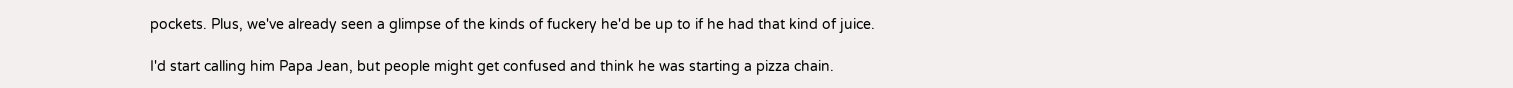pockets. Plus, we've already seen a glimpse of the kinds of fuckery he'd be up to if he had that kind of juice.

I'd start calling him Papa Jean, but people might get confused and think he was starting a pizza chain.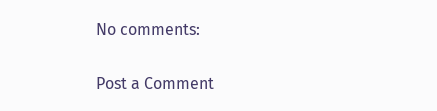No comments:

Post a Comment